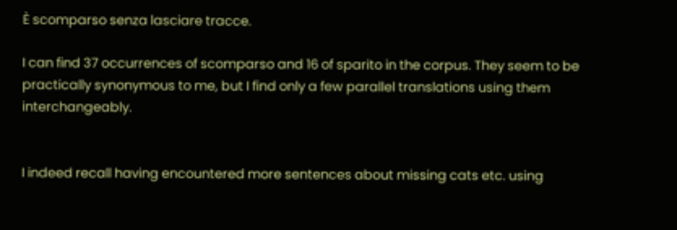È scomparso senza lasciare tracce.

I can find 37 occurrences of scomparso and 16 of sparito in the corpus. They seem to be practically synonymous to me, but I find only a few parallel translations using them interchangeably.


I indeed recall having encountered more sentences about missing cats etc. using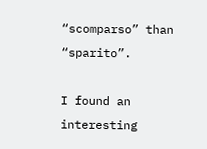“scomparso” than “sparito”.

I found an interesting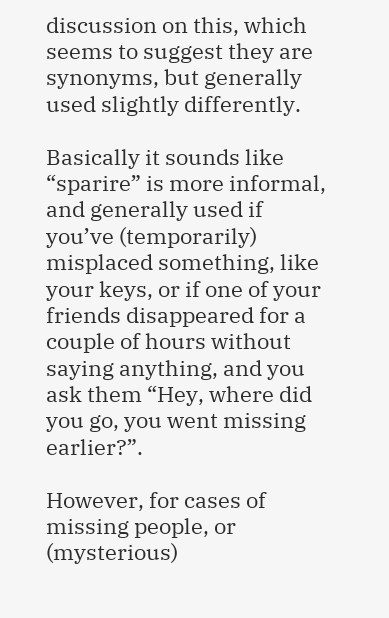discussion on this, which seems to suggest they are synonyms, but generally used slightly differently.

Basically it sounds like “sparire” is more informal, and generally used if you’ve (temporarily) misplaced something, like your keys, or if one of your friends disappeared for a couple of hours without saying anything, and you ask them “Hey, where did you go, you went missing earlier?”.

However, for cases of missing people, or (mysterious)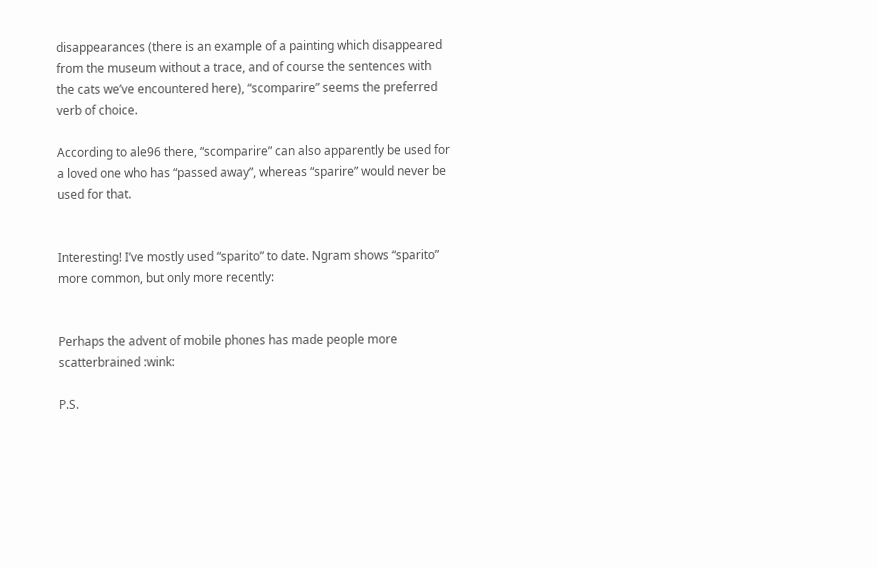disappearances (there is an example of a painting which disappeared from the museum without a trace, and of course the sentences with the cats we’ve encountered here), “scomparire” seems the preferred verb of choice.

According to ale96 there, “scomparire” can also apparently be used for a loved one who has “passed away”, whereas “sparire” would never be used for that.


Interesting! I’ve mostly used “sparito” to date. Ngram shows “sparito” more common, but only more recently:


Perhaps the advent of mobile phones has made people more scatterbrained :wink:

P.S.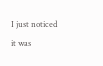I just noticed it was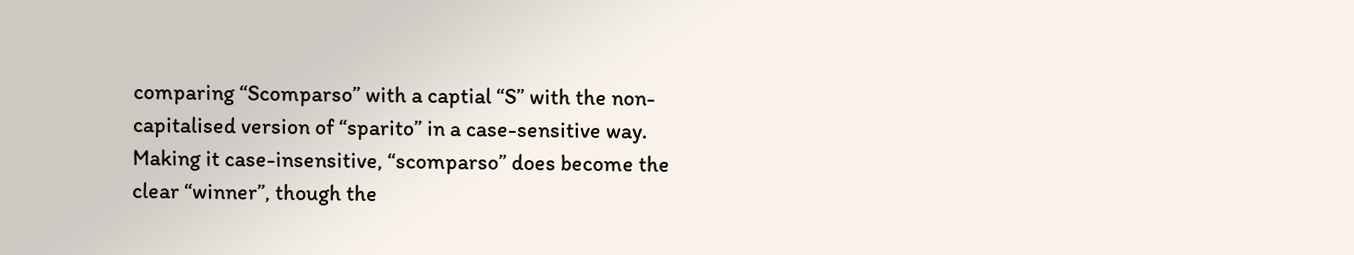comparing “Scomparso” with a captial “S” with the non-capitalised version of “sparito” in a case-sensitive way. Making it case-insensitive, “scomparso” does become the clear “winner”, though the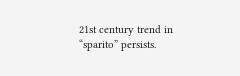21st century trend in “sparito” persists.